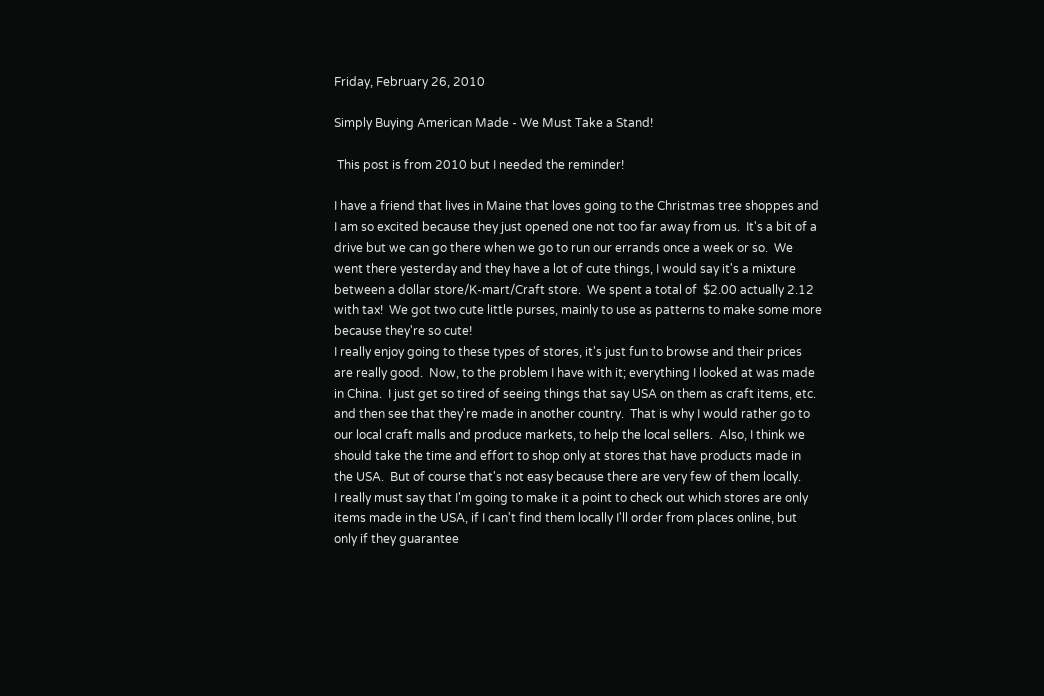Friday, February 26, 2010

Simply Buying American Made - We Must Take a Stand!

 This post is from 2010 but I needed the reminder!

I have a friend that lives in Maine that loves going to the Christmas tree shoppes and I am so excited because they just opened one not too far away from us.  It's a bit of a drive but we can go there when we go to run our errands once a week or so.  We went there yesterday and they have a lot of cute things, I would say it's a mixture between a dollar store/K-mart/Craft store.  We spent a total of  $2.00 actually 2.12 with tax!  We got two cute little purses, mainly to use as patterns to make some more because they're so cute!
I really enjoy going to these types of stores, it's just fun to browse and their prices are really good.  Now, to the problem I have with it; everything I looked at was made in China.  I just get so tired of seeing things that say USA on them as craft items, etc. and then see that they're made in another country.  That is why I would rather go to our local craft malls and produce markets, to help the local sellers.  Also, I think we should take the time and effort to shop only at stores that have products made in the USA.  But of course that's not easy because there are very few of them locally.
I really must say that I'm going to make it a point to check out which stores are only items made in the USA, if I can't find them locally I'll order from places online, but only if they guarantee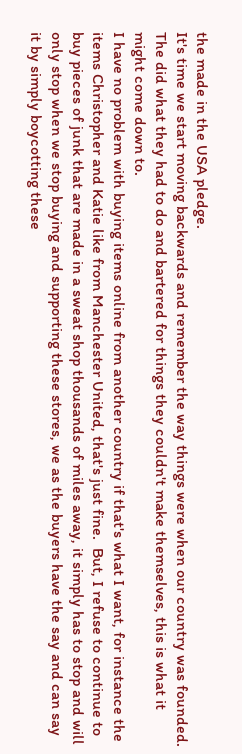the made in the USA pledge.
It's time we start moving backwards and remember the way things were when our country was founded.  The did what they had to do and bartered for things they couldn't make themselves, this is what it might come down to.
I have no problem with buying items online from another country if that's what I want, for instance the items Christopher and Katie like from Manchester United, that's just fine.  But, I refuse to continue to buy pieces of junk that are made in a sweat shop thousands of miles away, it simply has to stop and will only stop when we stop buying and supporting these stores, we as the buyers have the say and can say it by simply boycotting these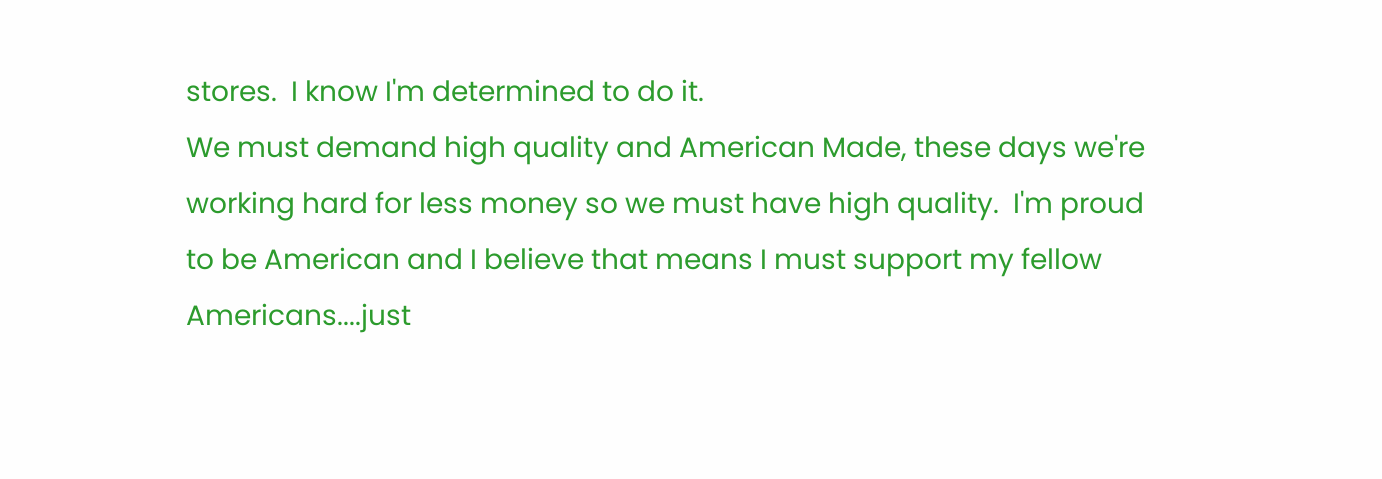stores.  I know I'm determined to do it.
We must demand high quality and American Made, these days we're working hard for less money so we must have high quality.  I'm proud to be American and I believe that means I must support my fellow Americans....just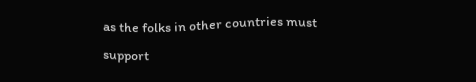as the folks in other countries must support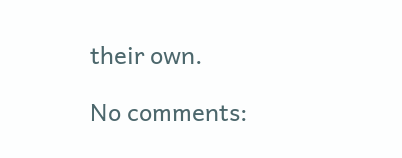their own.

No comments: